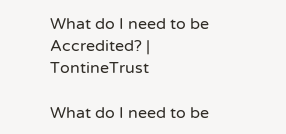What do I need to be Accredited? | TontineTrust

What do I need to be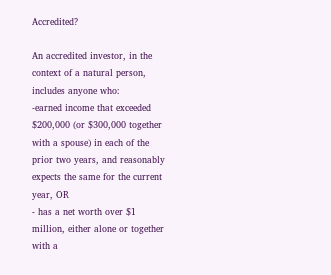Accredited?

An accredited investor, in the context of a natural person, includes anyone who:
-earned income that exceeded $200,000 (or $300,000 together with a spouse) in each of the prior two years, and reasonably expects the same for the current year, OR
- has a net worth over $1 million, either alone or together with a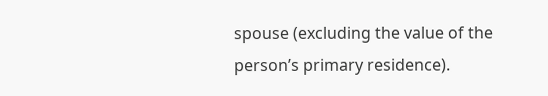spouse (excluding the value of the person’s primary residence).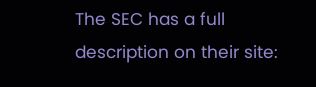The SEC has a full description on their site: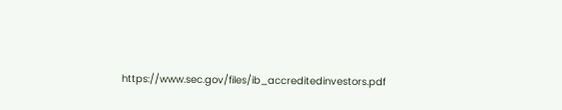https://www.sec.gov/files/ib_accreditedinvestors.pdf